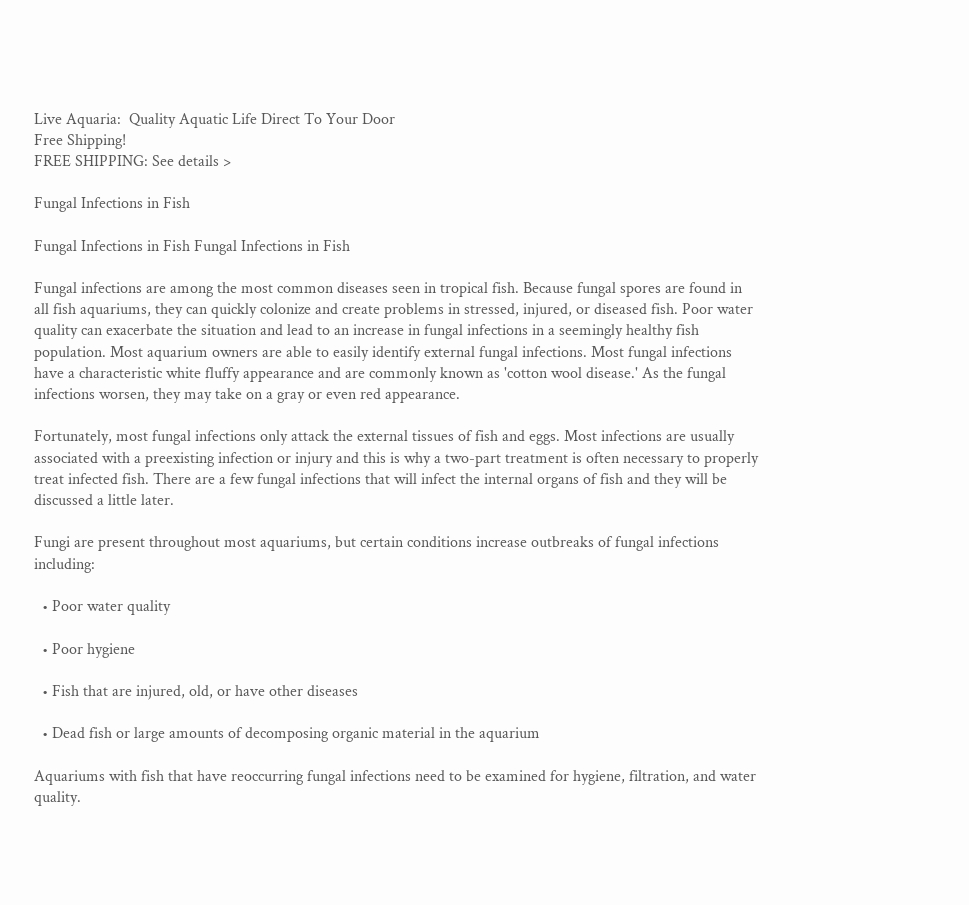Live Aquaria:  Quality Aquatic Life Direct To Your Door
Free Shipping!
FREE SHIPPING: See details >

Fungal Infections in Fish

Fungal Infections in Fish Fungal Infections in Fish

Fungal infections are among the most common diseases seen in tropical fish. Because fungal spores are found in all fish aquariums, they can quickly colonize and create problems in stressed, injured, or diseased fish. Poor water quality can exacerbate the situation and lead to an increase in fungal infections in a seemingly healthy fish population. Most aquarium owners are able to easily identify external fungal infections. Most fungal infections have a characteristic white fluffy appearance and are commonly known as 'cotton wool disease.' As the fungal infections worsen, they may take on a gray or even red appearance.

Fortunately, most fungal infections only attack the external tissues of fish and eggs. Most infections are usually associated with a preexisting infection or injury and this is why a two-part treatment is often necessary to properly treat infected fish. There are a few fungal infections that will infect the internal organs of fish and they will be discussed a little later.

Fungi are present throughout most aquariums, but certain conditions increase outbreaks of fungal infections including:

  • Poor water quality

  • Poor hygiene

  • Fish that are injured, old, or have other diseases

  • Dead fish or large amounts of decomposing organic material in the aquarium

Aquariums with fish that have reoccurring fungal infections need to be examined for hygiene, filtration, and water quality.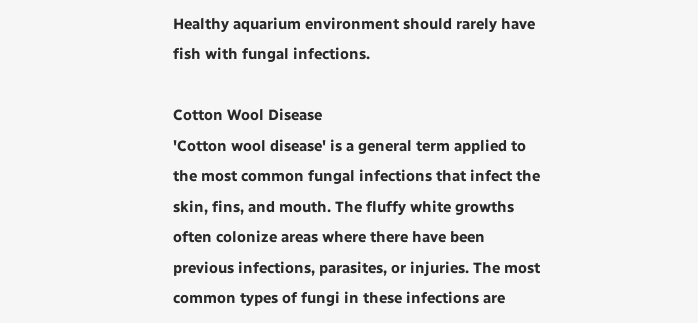Healthy aquarium environment should rarely have fish with fungal infections.

Cotton Wool Disease
'Cotton wool disease' is a general term applied to the most common fungal infections that infect the skin, fins, and mouth. The fluffy white growths often colonize areas where there have been previous infections, parasites, or injuries. The most common types of fungi in these infections are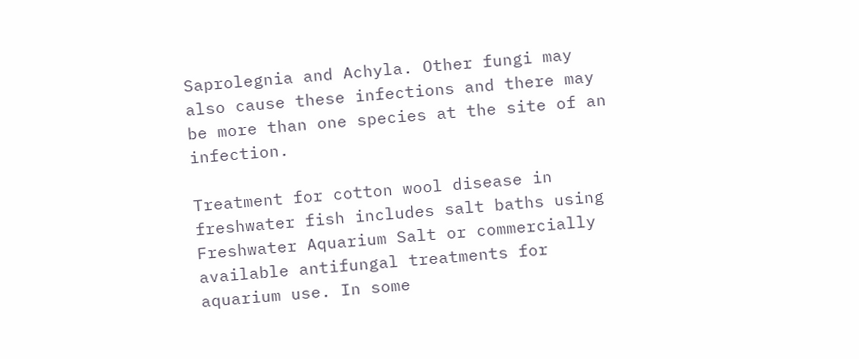Saprolegnia and Achyla. Other fungi may also cause these infections and there may be more than one species at the site of an infection.

Treatment for cotton wool disease in freshwater fish includes salt baths using Freshwater Aquarium Salt or commercially available antifungal treatments for aquarium use. In some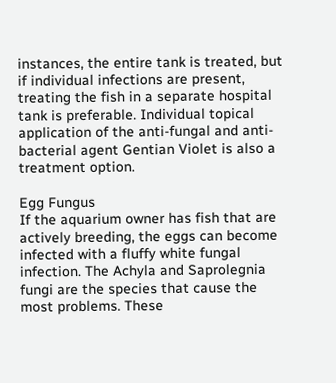instances, the entire tank is treated, but if individual infections are present, treating the fish in a separate hospital tank is preferable. Individual topical application of the anti-fungal and anti-bacterial agent Gentian Violet is also a treatment option.

Egg Fungus
If the aquarium owner has fish that are actively breeding, the eggs can become infected with a fluffy white fungal infection. The Achyla and Saprolegnia fungi are the species that cause the most problems. These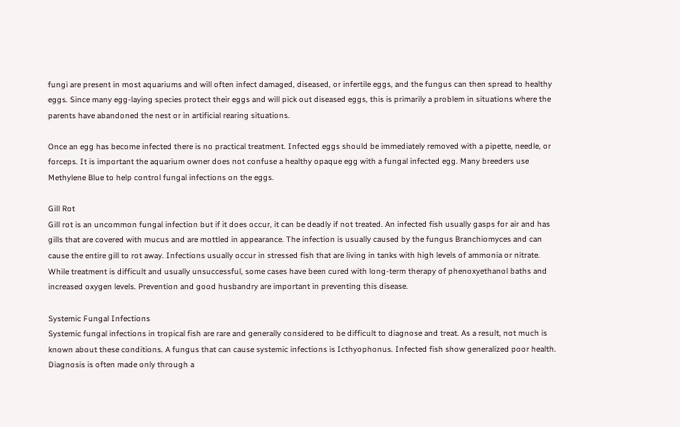fungi are present in most aquariums and will often infect damaged, diseased, or infertile eggs, and the fungus can then spread to healthy eggs. Since many egg-laying species protect their eggs and will pick out diseased eggs, this is primarily a problem in situations where the parents have abandoned the nest or in artificial rearing situations.

Once an egg has become infected there is no practical treatment. Infected eggs should be immediately removed with a pipette, needle, or forceps. It is important the aquarium owner does not confuse a healthy opaque egg with a fungal infected egg. Many breeders use Methylene Blue to help control fungal infections on the eggs.

Gill Rot
Gill rot is an uncommon fungal infection but if it does occur, it can be deadly if not treated. An infected fish usually gasps for air and has gills that are covered with mucus and are mottled in appearance. The infection is usually caused by the fungus Branchiomyces and can cause the entire gill to rot away. Infections usually occur in stressed fish that are living in tanks with high levels of ammonia or nitrate. While treatment is difficult and usually unsuccessful, some cases have been cured with long-term therapy of phenoxyethanol baths and increased oxygen levels. Prevention and good husbandry are important in preventing this disease.

Systemic Fungal Infections
Systemic fungal infections in tropical fish are rare and generally considered to be difficult to diagnose and treat. As a result, not much is known about these conditions. A fungus that can cause systemic infections is Icthyophonus. Infected fish show generalized poor health. Diagnosis is often made only through a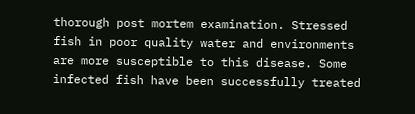thorough post mortem examination. Stressed fish in poor quality water and environments are more susceptible to this disease. Some infected fish have been successfully treated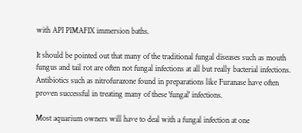with API PIMAFIX immersion baths.

It should be pointed out that many of the traditional fungal diseases such as mouth fungus and tail rot are often not fungal infections at all but really bacterial infections. Antibiotics such as nitrofurazone found in preparations like Furanase have often proven successful in treating many of these 'fungal' infections.

Most aquarium owners will have to deal with a fungal infection at one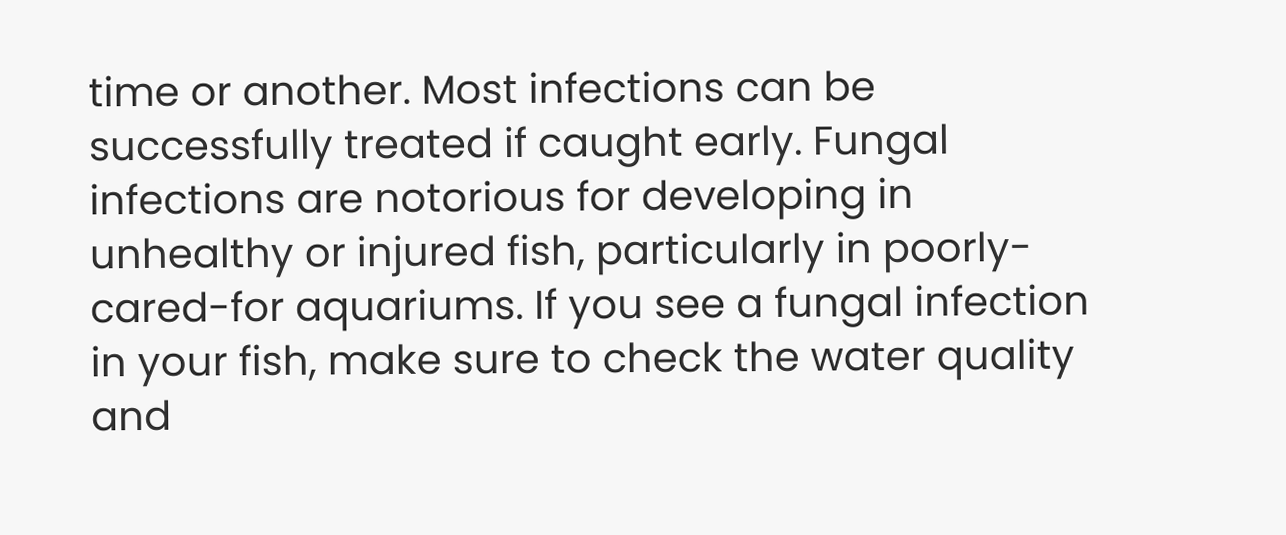time or another. Most infections can be successfully treated if caught early. Fungal infections are notorious for developing in unhealthy or injured fish, particularly in poorly-cared-for aquariums. If you see a fungal infection in your fish, make sure to check the water quality and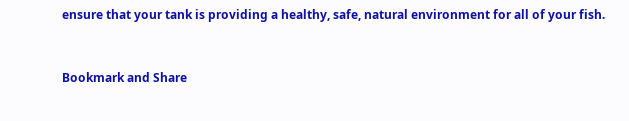ensure that your tank is providing a healthy, safe, natural environment for all of your fish.


Bookmark and Share